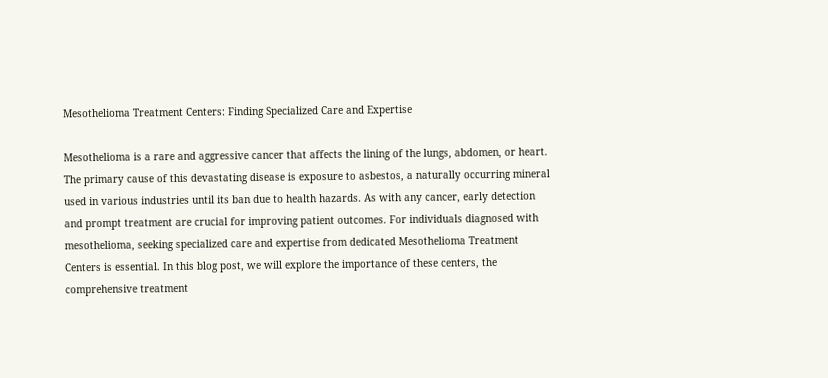Mesothelioma Treatment Centers: Finding Specialized Care and Expertise

Mesothelioma is a rare and aggressive cancer that affects the lining of the lungs, abdomen, or heart. The primary cause of this devastating disease is exposure to asbestos, a naturally occurring mineral used in various industries until its ban due to health hazards. As with any cancer, early detection and prompt treatment are crucial for improving patient outcomes. For individuals diagnosed with mesothelioma, seeking specialized care and expertise from dedicated Mesothelioma Treatment Centers is essential. In this blog post, we will explore the importance of these centers, the comprehensive treatment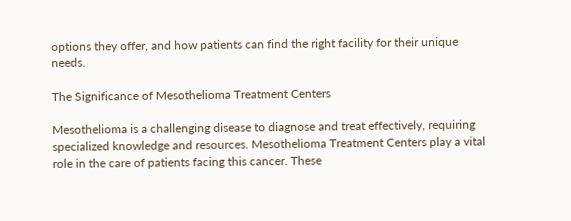options they offer, and how patients can find the right facility for their unique needs.

The Significance of Mesothelioma Treatment Centers

Mesothelioma is a challenging disease to diagnose and treat effectively, requiring specialized knowledge and resources. Mesothelioma Treatment Centers play a vital role in the care of patients facing this cancer. These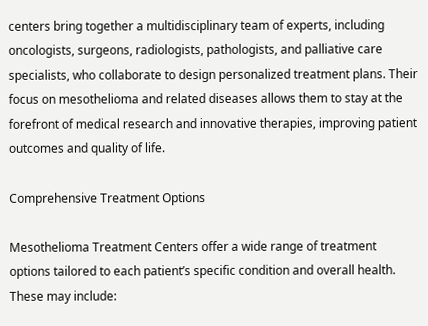centers bring together a multidisciplinary team of experts, including oncologists, surgeons, radiologists, pathologists, and palliative care specialists, who collaborate to design personalized treatment plans. Their focus on mesothelioma and related diseases allows them to stay at the forefront of medical research and innovative therapies, improving patient outcomes and quality of life.

Comprehensive Treatment Options

Mesothelioma Treatment Centers offer a wide range of treatment options tailored to each patient’s specific condition and overall health. These may include: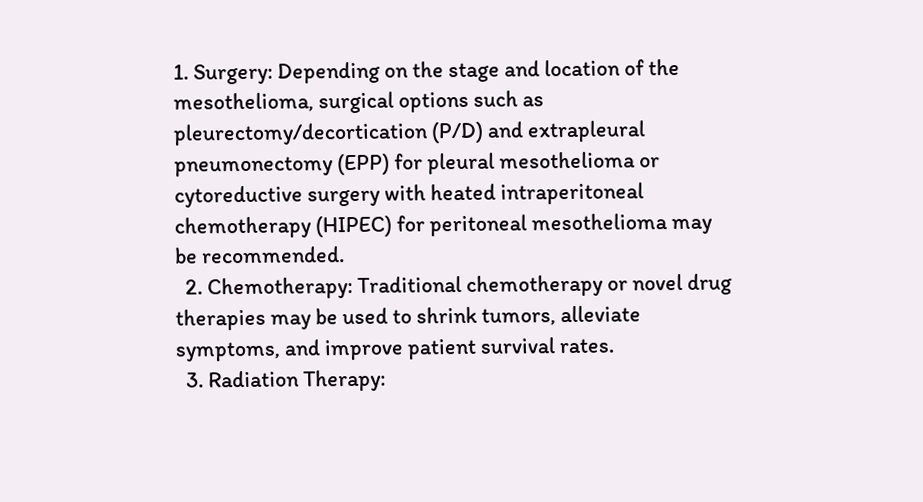1. Surgery: Depending on the stage and location of the mesothelioma, surgical options such as pleurectomy/decortication (P/D) and extrapleural pneumonectomy (EPP) for pleural mesothelioma or cytoreductive surgery with heated intraperitoneal chemotherapy (HIPEC) for peritoneal mesothelioma may be recommended.
  2. Chemotherapy: Traditional chemotherapy or novel drug therapies may be used to shrink tumors, alleviate symptoms, and improve patient survival rates.
  3. Radiation Therapy: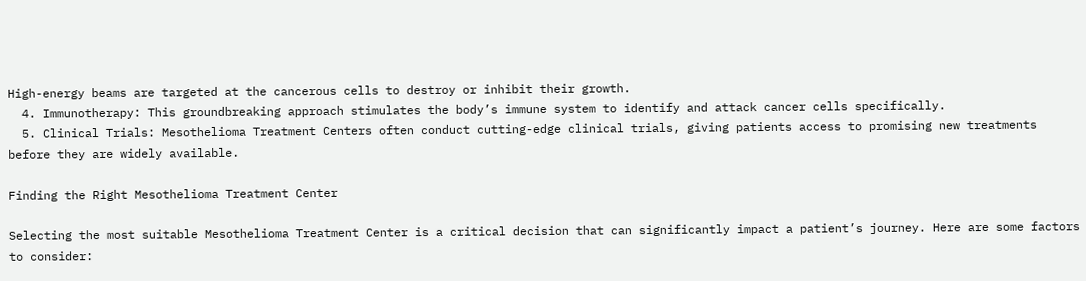High-energy beams are targeted at the cancerous cells to destroy or inhibit their growth.
  4. Immunotherapy: This groundbreaking approach stimulates the body’s immune system to identify and attack cancer cells specifically.
  5. Clinical Trials: Mesothelioma Treatment Centers often conduct cutting-edge clinical trials, giving patients access to promising new treatments before they are widely available.

Finding the Right Mesothelioma Treatment Center

Selecting the most suitable Mesothelioma Treatment Center is a critical decision that can significantly impact a patient’s journey. Here are some factors to consider: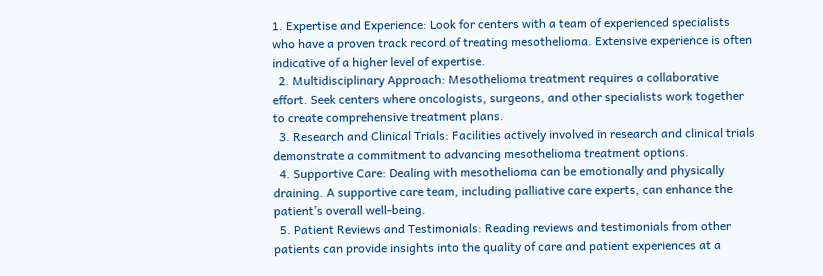1. Expertise and Experience: Look for centers with a team of experienced specialists who have a proven track record of treating mesothelioma. Extensive experience is often indicative of a higher level of expertise.
  2. Multidisciplinary Approach: Mesothelioma treatment requires a collaborative effort. Seek centers where oncologists, surgeons, and other specialists work together to create comprehensive treatment plans.
  3. Research and Clinical Trials: Facilities actively involved in research and clinical trials demonstrate a commitment to advancing mesothelioma treatment options.
  4. Supportive Care: Dealing with mesothelioma can be emotionally and physically draining. A supportive care team, including palliative care experts, can enhance the patient’s overall well-being.
  5. Patient Reviews and Testimonials: Reading reviews and testimonials from other patients can provide insights into the quality of care and patient experiences at a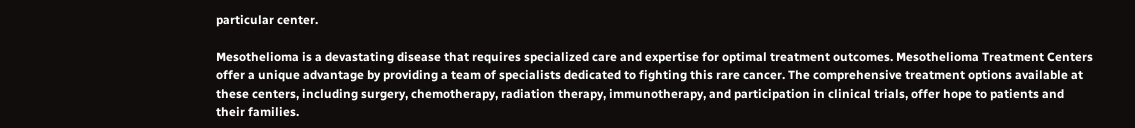particular center.

Mesothelioma is a devastating disease that requires specialized care and expertise for optimal treatment outcomes. Mesothelioma Treatment Centers offer a unique advantage by providing a team of specialists dedicated to fighting this rare cancer. The comprehensive treatment options available at these centers, including surgery, chemotherapy, radiation therapy, immunotherapy, and participation in clinical trials, offer hope to patients and their families.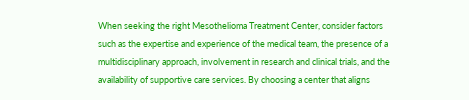When seeking the right Mesothelioma Treatment Center, consider factors such as the expertise and experience of the medical team, the presence of a multidisciplinary approach, involvement in research and clinical trials, and the availability of supportive care services. By choosing a center that aligns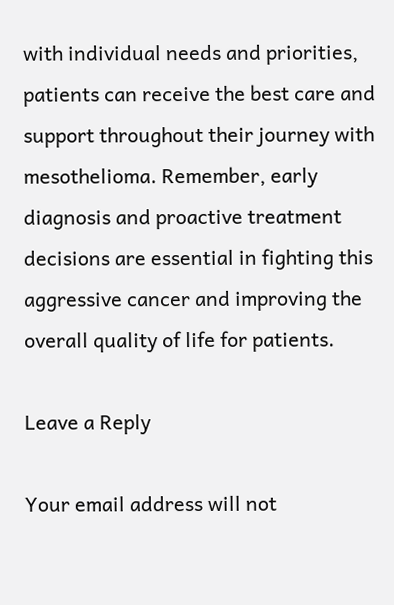with individual needs and priorities, patients can receive the best care and support throughout their journey with mesothelioma. Remember, early diagnosis and proactive treatment decisions are essential in fighting this aggressive cancer and improving the overall quality of life for patients.

Leave a Reply

Your email address will not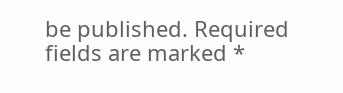be published. Required fields are marked *